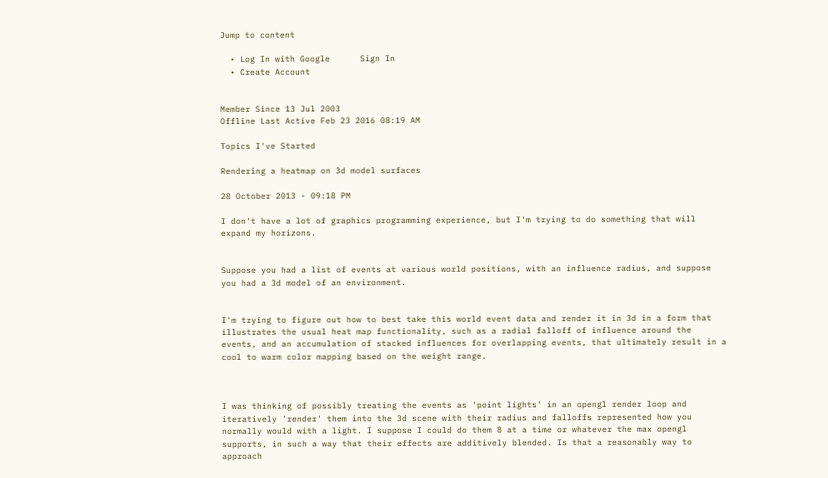Jump to content

  • Log In with Google      Sign In
  • Create Account


Member Since 13 Jul 2003
Offline Last Active Feb 23 2016 08:19 AM

Topics I've Started

Rendering a heatmap on 3d model surfaces

28 October 2013 - 09:18 PM

I don't have a lot of graphics programming experience, but I'm trying to do something that will expand my horizons.


Suppose you had a list of events at various world positions, with an influence radius, and suppose you had a 3d model of an environment.


I'm trying to figure out how to best take this world event data and render it in 3d in a form that illustrates the usual heat map functionality, such as a radial falloff of influence around the events, and an accumulation of stacked influences for overlapping events, that ultimately result in a cool to warm color mapping based on the weight range.



I was thinking of possibly treating the events as 'point lights' in an opengl render loop and iteratively 'render' them into the 3d scene with their radius and falloffs represented how you normally would with a light. I suppose I could do them 8 at a time or whatever the max opengl supports, in such a way that their effects are additively blended. Is that a reasonably way to approach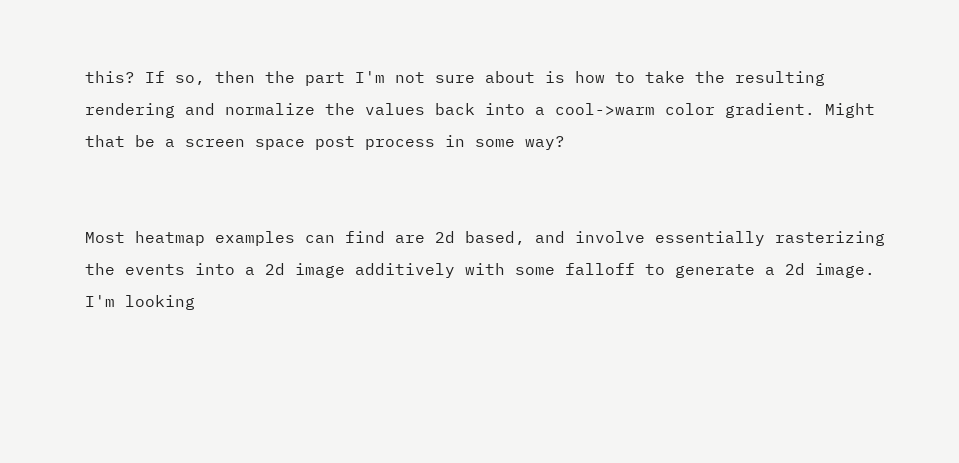this? If so, then the part I'm not sure about is how to take the resulting rendering and normalize the values back into a cool->warm color gradient. Might that be a screen space post process in some way?


Most heatmap examples can find are 2d based, and involve essentially rasterizing the events into a 2d image additively with some falloff to generate a 2d image. I'm looking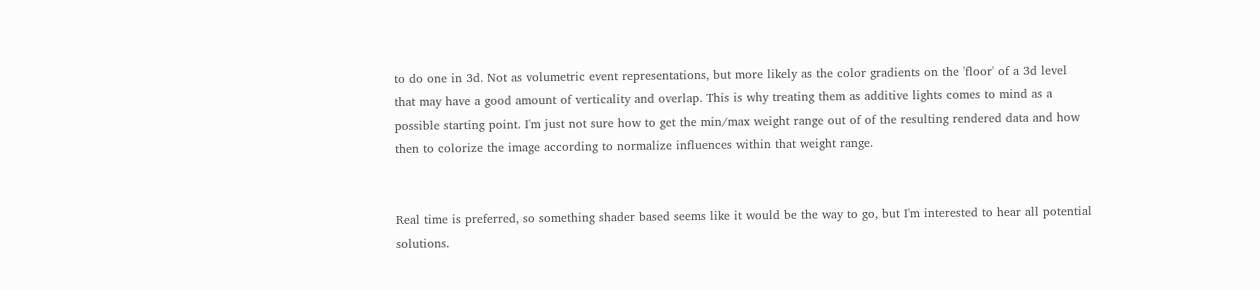to do one in 3d. Not as volumetric event representations, but more likely as the color gradients on the 'floor' of a 3d level that may have a good amount of verticality and overlap. This is why treating them as additive lights comes to mind as a possible starting point. I'm just not sure how to get the min/max weight range out of of the resulting rendered data and how then to colorize the image according to normalize influences within that weight range.


Real time is preferred, so something shader based seems like it would be the way to go, but I'm interested to hear all potential solutions.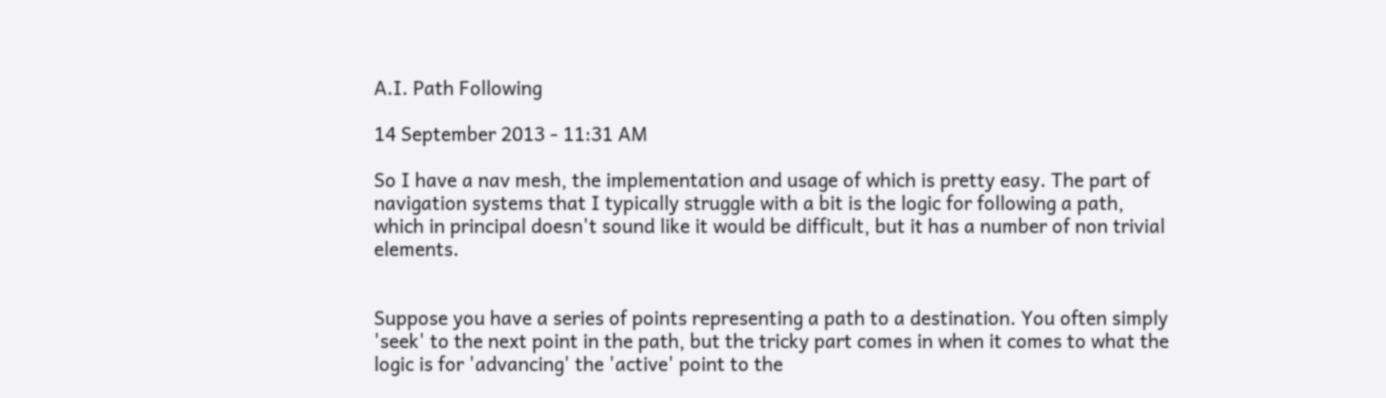A.I. Path Following

14 September 2013 - 11:31 AM

So I have a nav mesh, the implementation and usage of which is pretty easy. The part of navigation systems that I typically struggle with a bit is the logic for following a path, which in principal doesn't sound like it would be difficult, but it has a number of non trivial elements.


Suppose you have a series of points representing a path to a destination. You often simply 'seek' to the next point in the path, but the tricky part comes in when it comes to what the logic is for 'advancing' the 'active' point to the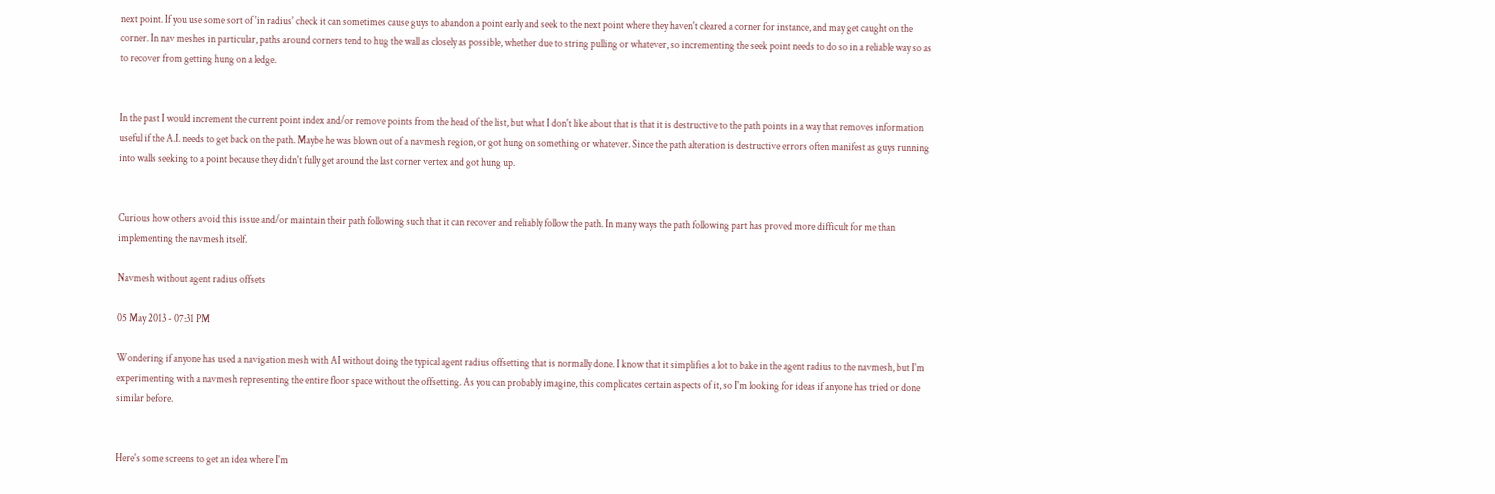next point. If you use some sort of 'in radius' check it can sometimes cause guys to abandon a point early and seek to the next point where they haven't cleared a corner for instance, and may get caught on the corner. In nav meshes in particular, paths around corners tend to hug the wall as closely as possible, whether due to string pulling or whatever, so incrementing the seek point needs to do so in a reliable way so as to recover from getting hung on a ledge.


In the past I would increment the current point index and/or remove points from the head of the list, but what I don't like about that is that it is destructive to the path points in a way that removes information useful if the A.I. needs to get back on the path. Maybe he was blown out of a navmesh region, or got hung on something or whatever. Since the path alteration is destructive errors often manifest as guys running into walls seeking to a point because they didn't fully get around the last corner vertex and got hung up.


Curious how others avoid this issue and/or maintain their path following such that it can recover and reliably follow the path. In many ways the path following part has proved more difficult for me than implementing the navmesh itself.

Navmesh without agent radius offsets

05 May 2013 - 07:31 PM

Wondering if anyone has used a navigation mesh with AI without doing the typical agent radius offsetting that is normally done. I know that it simplifies a lot to bake in the agent radius to the navmesh, but I'm experimenting with a navmesh representing the entire floor space without the offsetting. As you can probably imagine, this complicates certain aspects of it, so I'm looking for ideas if anyone has tried or done similar before.


Here's some screens to get an idea where I'm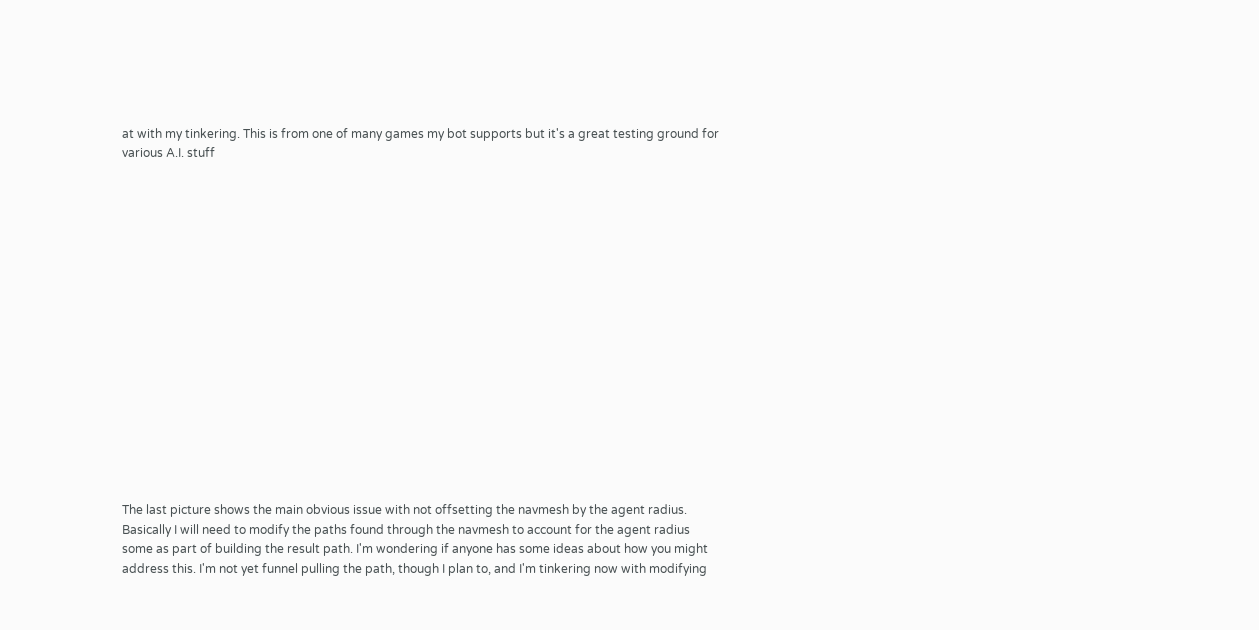at with my tinkering. This is from one of many games my bot supports but it's a great testing ground for various A.I. stuff

















The last picture shows the main obvious issue with not offsetting the navmesh by the agent radius. Basically I will need to modify the paths found through the navmesh to account for the agent radius some as part of building the result path. I'm wondering if anyone has some ideas about how you might address this. I'm not yet funnel pulling the path, though I plan to, and I'm tinkering now with modifying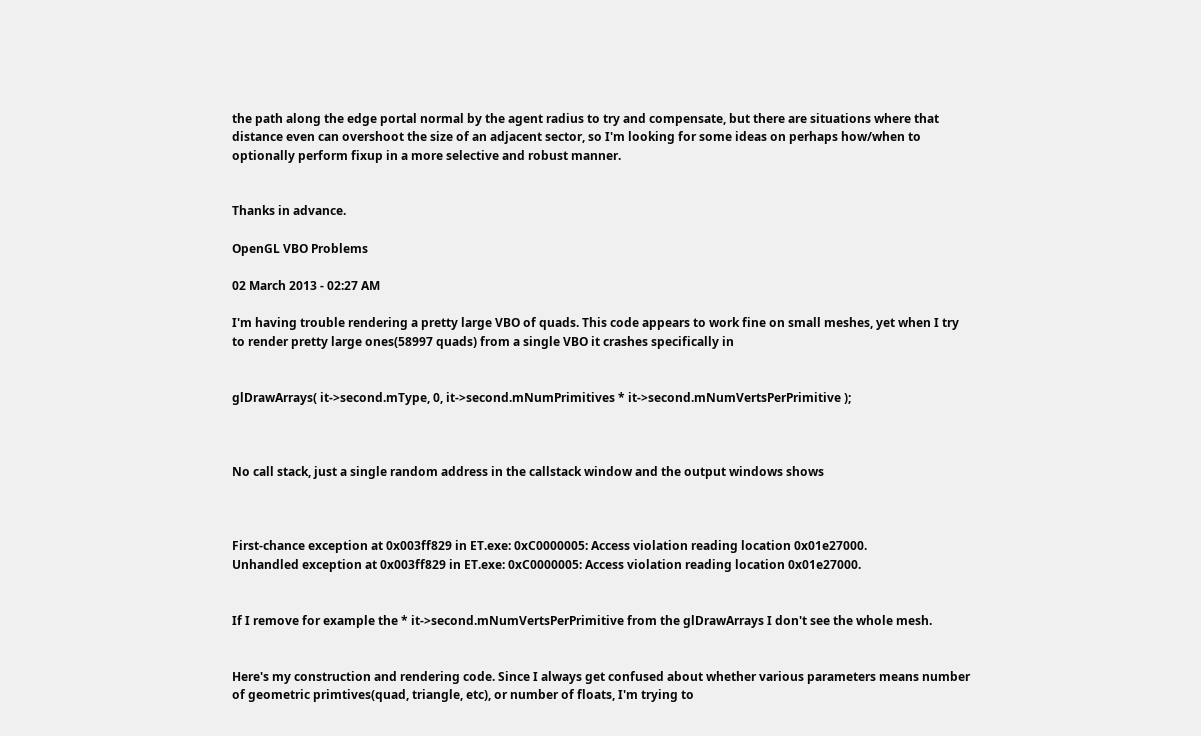the path along the edge portal normal by the agent radius to try and compensate, but there are situations where that distance even can overshoot the size of an adjacent sector, so I'm looking for some ideas on perhaps how/when to optionally perform fixup in a more selective and robust manner.


Thanks in advance.

OpenGL VBO Problems

02 March 2013 - 02:27 AM

I'm having trouble rendering a pretty large VBO of quads. This code appears to work fine on small meshes, yet when I try to render pretty large ones(58997 quads) from a single VBO it crashes specifically in


glDrawArrays( it->second.mType, 0, it->second.mNumPrimitives * it->second.mNumVertsPerPrimitive );



No call stack, just a single random address in the callstack window and the output windows shows



First-chance exception at 0x003ff829 in ET.exe: 0xC0000005: Access violation reading location 0x01e27000.
Unhandled exception at 0x003ff829 in ET.exe: 0xC0000005: Access violation reading location 0x01e27000.


If I remove for example the * it->second.mNumVertsPerPrimitive from the glDrawArrays I don't see the whole mesh.


Here's my construction and rendering code. Since I always get confused about whether various parameters means number of geometric primtives(quad, triangle, etc), or number of floats, I'm trying to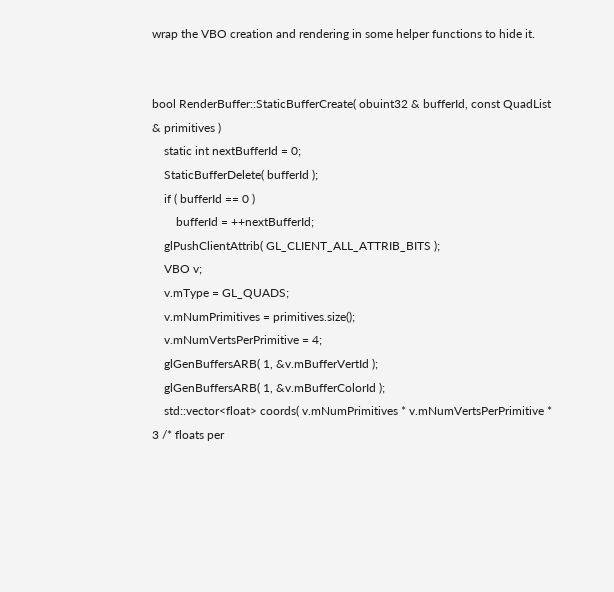wrap the VBO creation and rendering in some helper functions to hide it.


bool RenderBuffer::StaticBufferCreate( obuint32 & bufferId, const QuadList & primitives )
    static int nextBufferId = 0;
    StaticBufferDelete( bufferId );
    if ( bufferId == 0 )
        bufferId = ++nextBufferId;
    glPushClientAttrib( GL_CLIENT_ALL_ATTRIB_BITS );
    VBO v;
    v.mType = GL_QUADS;
    v.mNumPrimitives = primitives.size();
    v.mNumVertsPerPrimitive = 4;
    glGenBuffersARB( 1, &v.mBufferVertId );
    glGenBuffersARB( 1, &v.mBufferColorId );
    std::vector<float> coords( v.mNumPrimitives * v.mNumVertsPerPrimitive * 3 /* floats per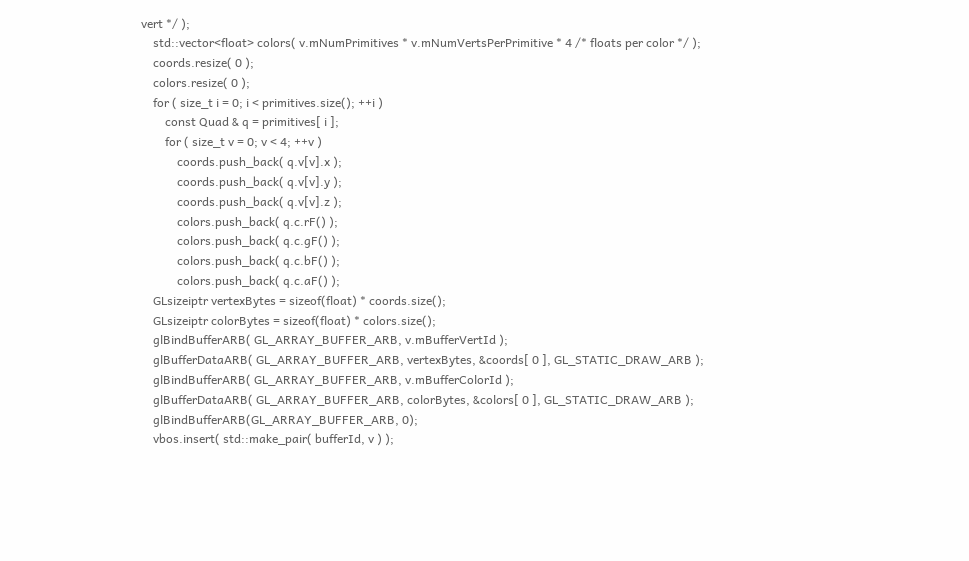vert */ );
    std::vector<float> colors( v.mNumPrimitives * v.mNumVertsPerPrimitive * 4 /* floats per color */ );
    coords.resize( 0 );
    colors.resize( 0 );
    for ( size_t i = 0; i < primitives.size(); ++i )
        const Quad & q = primitives[ i ];
        for ( size_t v = 0; v < 4; ++v )
            coords.push_back( q.v[v].x );
            coords.push_back( q.v[v].y );
            coords.push_back( q.v[v].z );
            colors.push_back( q.c.rF() );
            colors.push_back( q.c.gF() );
            colors.push_back( q.c.bF() );
            colors.push_back( q.c.aF() );
    GLsizeiptr vertexBytes = sizeof(float) * coords.size();
    GLsizeiptr colorBytes = sizeof(float) * colors.size();
    glBindBufferARB( GL_ARRAY_BUFFER_ARB, v.mBufferVertId );
    glBufferDataARB( GL_ARRAY_BUFFER_ARB, vertexBytes, &coords[ 0 ], GL_STATIC_DRAW_ARB );
    glBindBufferARB( GL_ARRAY_BUFFER_ARB, v.mBufferColorId );
    glBufferDataARB( GL_ARRAY_BUFFER_ARB, colorBytes, &colors[ 0 ], GL_STATIC_DRAW_ARB );
    glBindBufferARB(GL_ARRAY_BUFFER_ARB, 0);
    vbos.insert( std::make_pair( bufferId, v ) );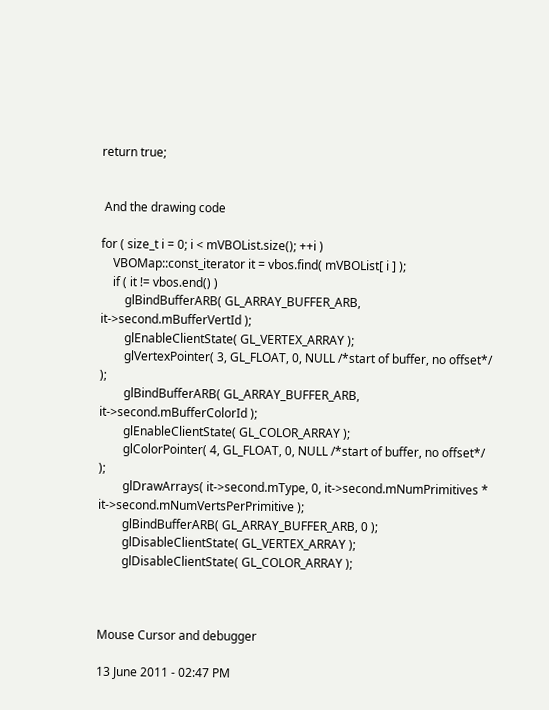return true;


 And the drawing code

for ( size_t i = 0; i < mVBOList.size(); ++i )
    VBOMap::const_iterator it = vbos.find( mVBOList[ i ] );
    if ( it != vbos.end() )
        glBindBufferARB( GL_ARRAY_BUFFER_ARB, it->second.mBufferVertId );
        glEnableClientState( GL_VERTEX_ARRAY );
        glVertexPointer( 3, GL_FLOAT, 0, NULL /*start of buffer, no offset*/ );
        glBindBufferARB( GL_ARRAY_BUFFER_ARB, it->second.mBufferColorId );
        glEnableClientState( GL_COLOR_ARRAY );
        glColorPointer( 4, GL_FLOAT, 0, NULL /*start of buffer, no offset*/ );
        glDrawArrays( it->second.mType, 0, it->second.mNumPrimitives * it->second.mNumVertsPerPrimitive );
        glBindBufferARB( GL_ARRAY_BUFFER_ARB, 0 );
        glDisableClientState( GL_VERTEX_ARRAY );
        glDisableClientState( GL_COLOR_ARRAY );



Mouse Cursor and debugger

13 June 2011 - 02:47 PM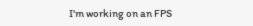I'm working on an FPS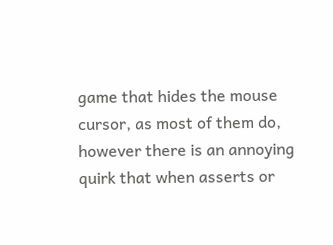game that hides the mouse cursor, as most of them do, however there is an annoying quirk that when asserts or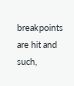breakpoints are hit and such,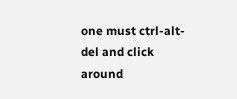one must ctrl-alt-del and click around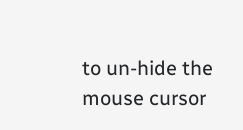to un-hide the mouse cursor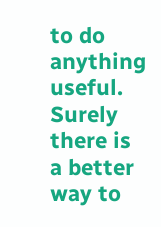to do anything useful. Surely there is a better way to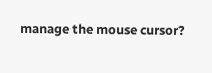manage the mouse cursor?